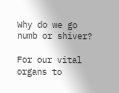Why do we go numb or shiver?

For our vital organs to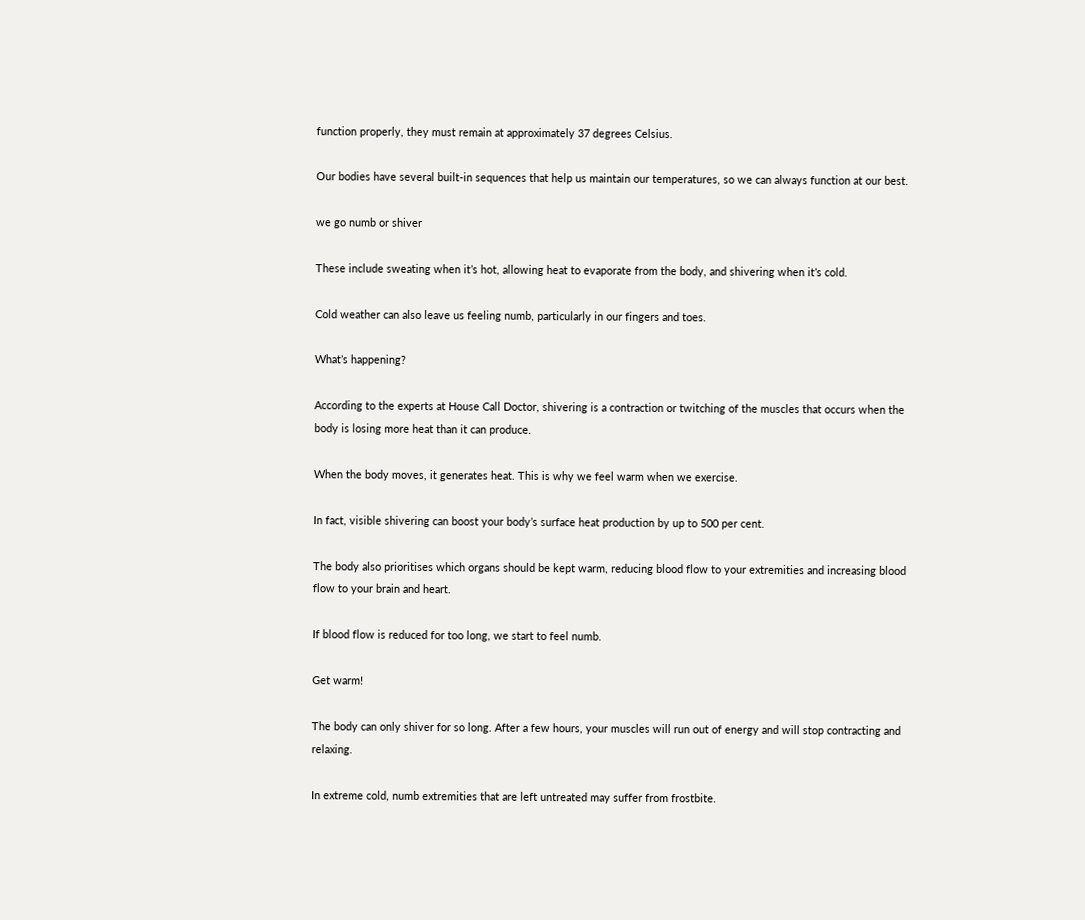function properly, they must remain at approximately 37 degrees Celsius.

Our bodies have several built-in sequences that help us maintain our temperatures, so we can always function at our best.

we go numb or shiver

These include sweating when it’s hot, allowing heat to evaporate from the body, and shivering when it’s cold.

Cold weather can also leave us feeling numb, particularly in our fingers and toes.

What’s happening?

According to the experts at House Call Doctor, shivering is a contraction or twitching of the muscles that occurs when the body is losing more heat than it can produce.

When the body moves, it generates heat. This is why we feel warm when we exercise.

In fact, visible shivering can boost your body’s surface heat production by up to 500 per cent.

The body also prioritises which organs should be kept warm, reducing blood flow to your extremities and increasing blood flow to your brain and heart.

If blood flow is reduced for too long, we start to feel numb.

Get warm!

The body can only shiver for so long. After a few hours, your muscles will run out of energy and will stop contracting and relaxing.

In extreme cold, numb extremities that are left untreated may suffer from frostbite.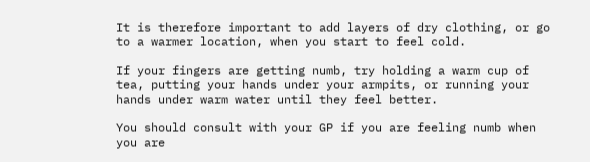It is therefore important to add layers of dry clothing, or go to a warmer location, when you start to feel cold.

If your fingers are getting numb, try holding a warm cup of tea, putting your hands under your armpits, or running your hands under warm water until they feel better.

You should consult with your GP if you are feeling numb when you are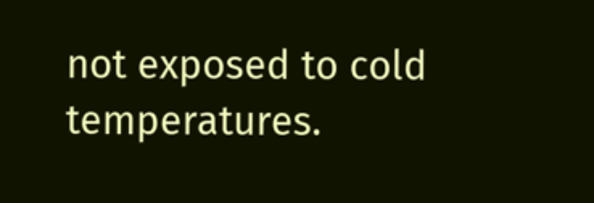not exposed to cold temperatures.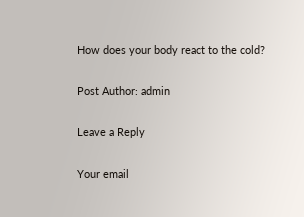How does your body react to the cold?

Post Author: admin

Leave a Reply

Your email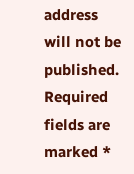address will not be published. Required fields are marked *